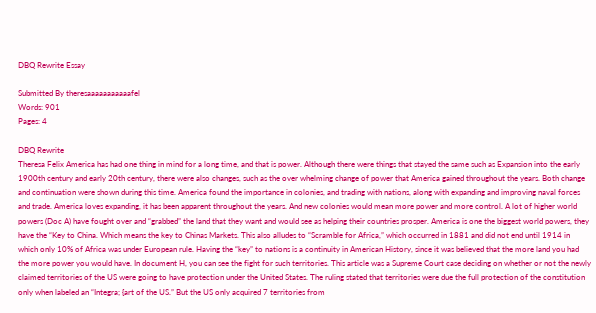DBQ Rewrite Essay

Submitted By theresaaaaaaaaaaafel
Words: 901
Pages: 4

DBQ Rewrite
Theresa Felix America has had one thing in mind for a long time, and that is power. Although there were things that stayed the same such as Expansion into the early 1900th century and early 20th century, there were also changes, such as the over whelming change of power that America gained throughout the years. Both change and continuation were shown during this time. America found the importance in colonies, and trading with nations, along with expanding and improving naval forces and trade. America loves expanding, it has been apparent throughout the years. And new colonies would mean more power and more control. A lot of higher world powers (Doc A) have fought over and “grabbed” the land that they want and would see as helping their countries prosper. America is one the biggest world powers, they have the “Key to China. Which means the key to Chinas Markets. This also alludes to “Scramble for Africa,” which occurred in 1881 and did not end until 1914 in which only 10% of Africa was under European rule. Having the “key” to nations is a continuity in American History, since it was believed that the more land you had the more power you would have. In document H, you can see the fight for such territories. This article was a Supreme Court case deciding on whether or not the newly claimed territories of the US were going to have protection under the United States. The ruling stated that territories were due the full protection of the constitution only when labeled an “Integra; {art of the US.” But the US only acquired 7 territories from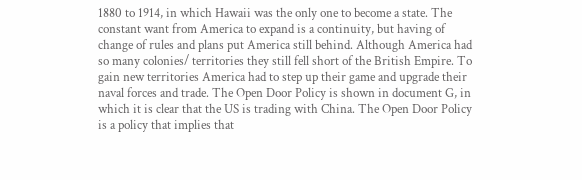1880 to 1914, in which Hawaii was the only one to become a state. The constant want from America to expand is a continuity, but having of change of rules and plans put America still behind. Although America had so many colonies/ territories they still fell short of the British Empire. To gain new territories America had to step up their game and upgrade their naval forces and trade. The Open Door Policy is shown in document G, in which it is clear that the US is trading with China. The Open Door Policy is a policy that implies that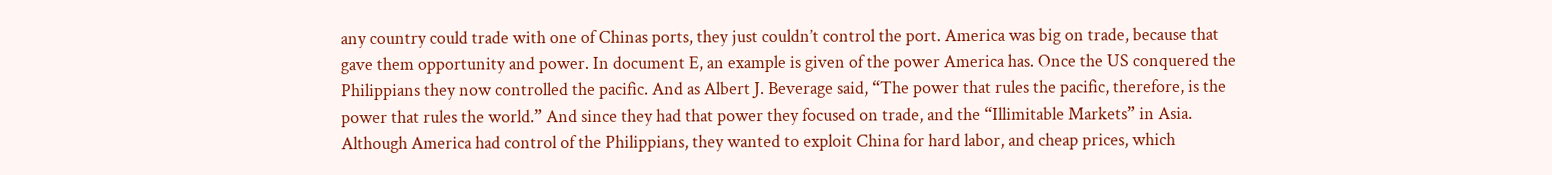any country could trade with one of Chinas ports, they just couldn’t control the port. America was big on trade, because that gave them opportunity and power. In document E, an example is given of the power America has. Once the US conquered the Philippians they now controlled the pacific. And as Albert J. Beverage said, “The power that rules the pacific, therefore, is the power that rules the world.” And since they had that power they focused on trade, and the “Illimitable Markets” in Asia. Although America had control of the Philippians, they wanted to exploit China for hard labor, and cheap prices, which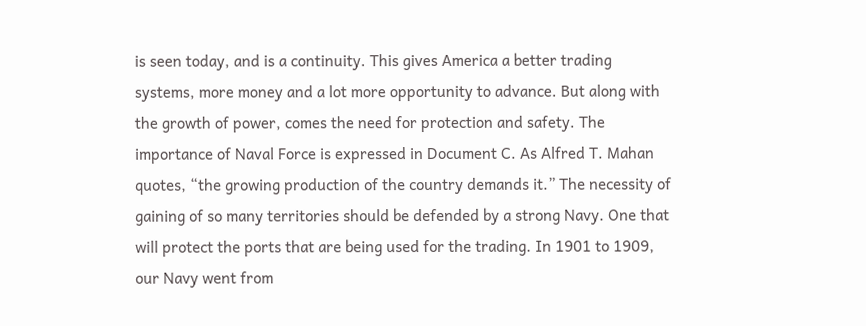is seen today, and is a continuity. This gives America a better trading systems, more money and a lot more opportunity to advance. But along with the growth of power, comes the need for protection and safety. The importance of Naval Force is expressed in Document C. As Alfred T. Mahan quotes, “the growing production of the country demands it.” The necessity of gaining of so many territories should be defended by a strong Navy. One that will protect the ports that are being used for the trading. In 1901 to 1909, our Navy went from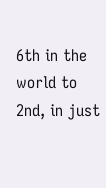6th in the world to 2nd, in just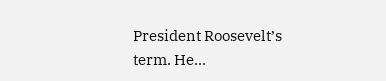President Roosevelt’s term. He…